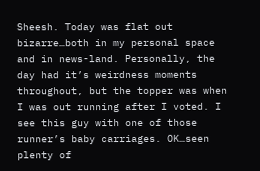Sheesh. Today was flat out bizarre…both in my personal space and in news-land. Personally, the day had it’s weirdness moments throughout, but the topper was when I was out running after I voted. I see this guy with one of those runner’s baby carriages. OK…seen plenty of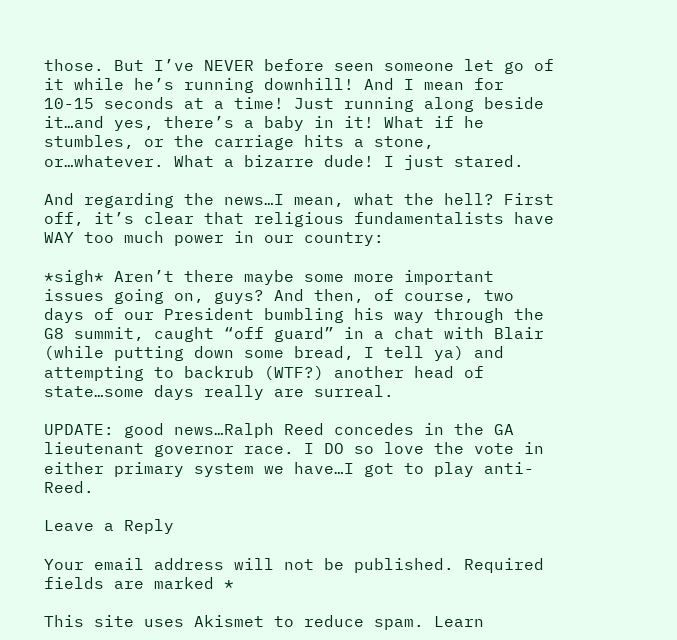those. But I’ve NEVER before seen someone let go of it while he’s running downhill! And I mean for 10-15 seconds at a time! Just running along beside it…and yes, there’s a baby in it! What if he stumbles, or the carriage hits a stone, or…whatever. What a bizarre dude! I just stared.

And regarding the news…I mean, what the hell? First off, it’s clear that religious fundamentalists have WAY too much power in our country:

*sigh* Aren’t there maybe some more important issues going on, guys? And then, of course, two days of our President bumbling his way through the G8 summit, caught “off guard” in a chat with Blair (while putting down some bread, I tell ya) and attempting to backrub (WTF?) another head of state…some days really are surreal.

UPDATE: good news…Ralph Reed concedes in the GA lieutenant governor race. I DO so love the vote in either primary system we have…I got to play anti-Reed.

Leave a Reply

Your email address will not be published. Required fields are marked *

This site uses Akismet to reduce spam. Learn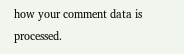how your comment data is processed.